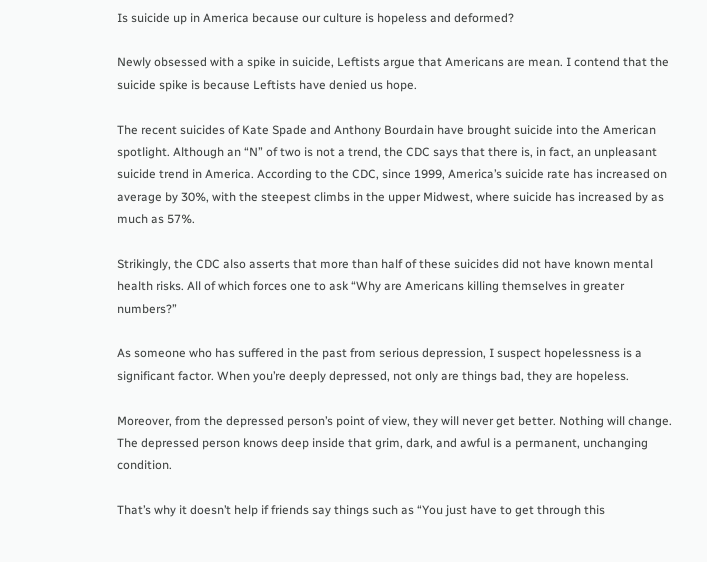Is suicide up in America because our culture is hopeless and deformed?

Newly obsessed with a spike in suicide, Leftists argue that Americans are mean. I contend that the suicide spike is because Leftists have denied us hope.

The recent suicides of Kate Spade and Anthony Bourdain have brought suicide into the American spotlight. Although an “N” of two is not a trend, the CDC says that there is, in fact, an unpleasant suicide trend in America. According to the CDC, since 1999, America’s suicide rate has increased on average by 30%, with the steepest climbs in the upper Midwest, where suicide has increased by as much as 57%.

Strikingly, the CDC also asserts that more than half of these suicides did not have known mental health risks. All of which forces one to ask “Why are Americans killing themselves in greater numbers?”

As someone who has suffered in the past from serious depression, I suspect hopelessness is a significant factor. When you’re deeply depressed, not only are things bad, they are hopeless.

Moreover, from the depressed person’s point of view, they will never get better. Nothing will change. The depressed person knows deep inside that grim, dark, and awful is a permanent, unchanging condition.

That’s why it doesn’t help if friends say things such as “You just have to get through this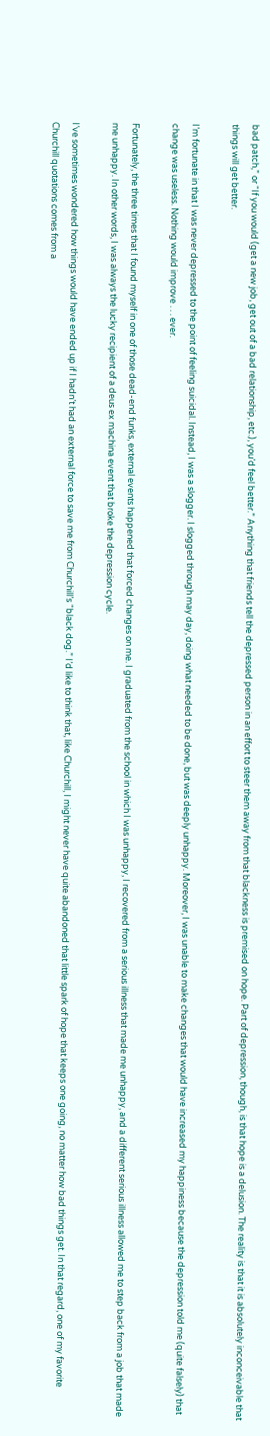bad patch,” or “If you would (get a new job, get out of a bad relationship, etc.), you’d feel better.” Anything that friends tell the depressed person in an effort to steer them away from that blackness is premised on hope. Part of depression, though, is that hope is a delusion. The reality is that it is absolutely inconceivable that things will get better.

I’m fortunate in that I was never depressed to the point of feeling suicidal. Instead, I was a slogger. I slogged through may day, doing what needed to be done, but was deeply unhappy. Moreover, I was unable to make changes that would have increased my happiness because the depression told me (quite falsely) that change was useless. Nothing would improve . . . ever.

Fortunately, the three times that I found myself in one of those dead-end funks, external events happened that forced changes on me. I graduated from the school in which I was unhappy, I recovered from a serious illness that made me unhappy, and a different serious illness allowed me to step back from a job that made me unhappy. In other words, I was always the lucky recipient of a deus ex machina event that broke the depression cycle.

I’ve sometimes wondered how things would have ended up if I hadn’t had an external force to save me from Churchill’s “black dog.” I’d like to think that, like Churchill, I might never have quite abandoned that little spark of hope that keeps one going, no matter how bad things get. In that regard, one of my favorite Churchill quotations comes from a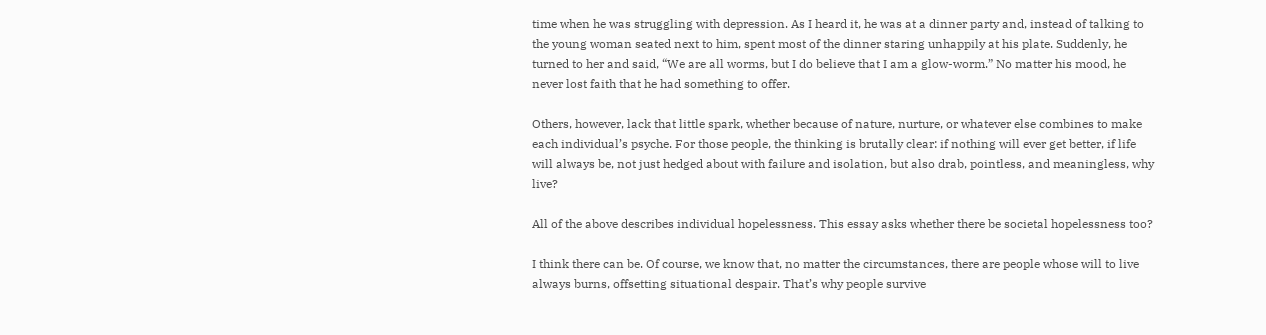time when he was struggling with depression. As I heard it, he was at a dinner party and, instead of talking to the young woman seated next to him, spent most of the dinner staring unhappily at his plate. Suddenly, he turned to her and said, “We are all worms, but I do believe that I am a glow-worm.” No matter his mood, he never lost faith that he had something to offer.

Others, however, lack that little spark, whether because of nature, nurture, or whatever else combines to make each individual’s psyche. For those people, the thinking is brutally clear: if nothing will ever get better, if life will always be, not just hedged about with failure and isolation, but also drab, pointless, and meaningless, why live?

All of the above describes individual hopelessness. This essay asks whether there be societal hopelessness too?

I think there can be. Of course, we know that, no matter the circumstances, there are people whose will to live always burns, offsetting situational despair. That’s why people survive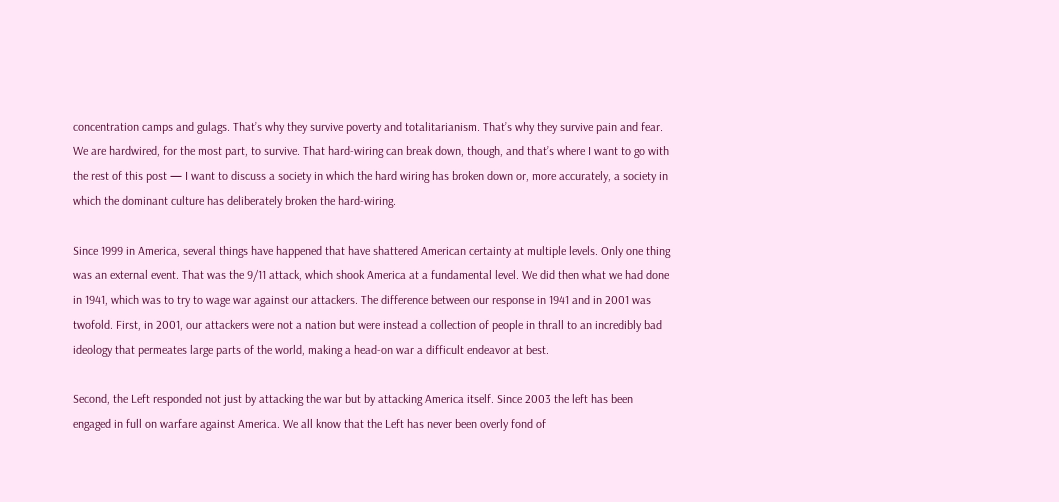concentration camps and gulags. That’s why they survive poverty and totalitarianism. That’s why they survive pain and fear. We are hardwired, for the most part, to survive. That hard-wiring can break down, though, and that’s where I want to go with the rest of this post — I want to discuss a society in which the hard wiring has broken down or, more accurately, a society in which the dominant culture has deliberately broken the hard-wiring.

Since 1999 in America, several things have happened that have shattered American certainty at multiple levels. Only one thing was an external event. That was the 9/11 attack, which shook America at a fundamental level. We did then what we had done in 1941, which was to try to wage war against our attackers. The difference between our response in 1941 and in 2001 was twofold. First, in 2001, our attackers were not a nation but were instead a collection of people in thrall to an incredibly bad ideology that permeates large parts of the world, making a head-on war a difficult endeavor at best.

Second, the Left responded not just by attacking the war but by attacking America itself. Since 2003 the left has been engaged in full on warfare against America. We all know that the Left has never been overly fond of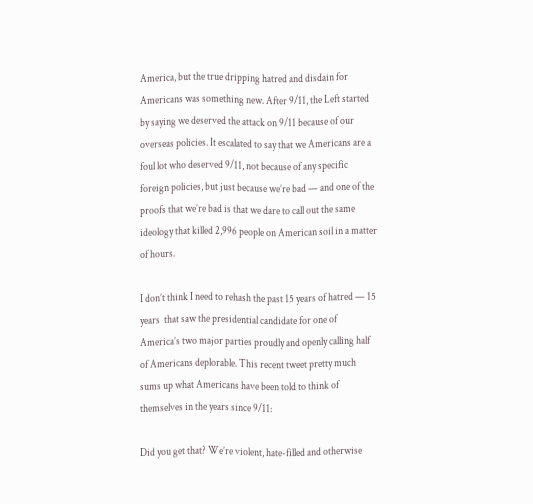America, but the true dripping hatred and disdain for Americans was something new. After 9/11, the Left started by saying we deserved the attack on 9/11 because of our overseas policies. It escalated to say that we Americans are a foul lot who deserved 9/11, not because of any specific foreign policies, but just because we’re bad — and one of the proofs that we’re bad is that we dare to call out the same ideology that killed 2,996 people on American soil in a matter of hours.

I don’t think I need to rehash the past 15 years of hatred — 15 years  that saw the presidential candidate for one of America’s two major parties proudly and openly calling half of Americans deplorable. This recent tweet pretty much sums up what Americans have been told to think of themselves in the years since 9/11:

Did you get that? We’re violent, hate-filled and otherwise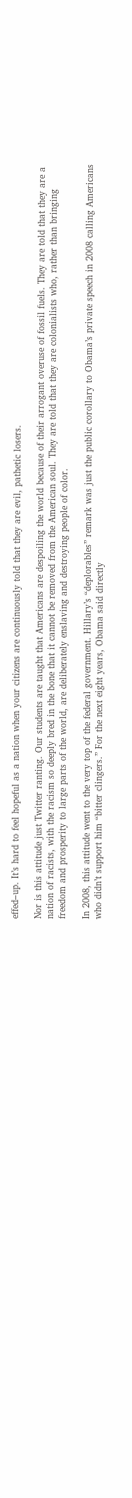effed–up. It’s hard to feel hopeful as a nation when your citizens are continuously told that they are evil, pathetic losers.

Nor is this attitude just Twitter ranting. Our students are taught that Americans are despoiling the world because of their arrogant overuse of fossil fuels. They are told that they are a nation of racists, with the racism so deeply bred in the bone that it cannot be removed from the American soul. They are told that they are colonialists who, rather than bringing freedom and prosperity to large parts of the world, are deliberately enslaving and destroying people of color.

In 2008, this attitude went to the very top of the federal government. Hillary’s “deplorables” remark was just the public corollary to Obama’s private speech in 2008 calling Americans who didn’t support him “bitter clingers.” For the next eight years, Obama said directly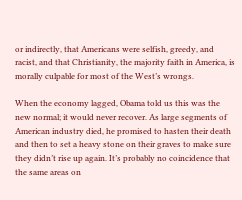or indirectly, that Americans were selfish, greedy, and racist, and that Christianity, the majority faith in America, is morally culpable for most of the West’s wrongs.

When the economy lagged, Obama told us this was the new normal; it would never recover. As large segments of American industry died, he promised to hasten their death and then to set a heavy stone on their graves to make sure they didn’t rise up again. It’s probably no coincidence that the same areas on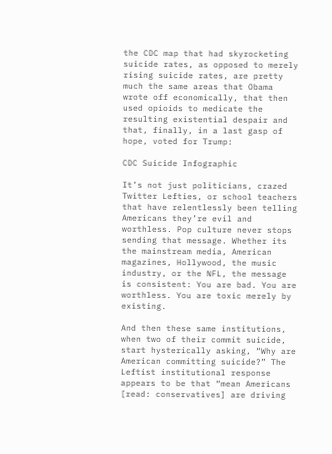the CDC map that had skyrocketing suicide rates, as opposed to merely rising suicide rates, are pretty much the same areas that Obama wrote off economically, that then used opioids to medicate the resulting existential despair and that, finally, in a last gasp of hope, voted for Trump:

CDC Suicide Infographic

It’s not just politicians, crazed Twitter Lefties, or school teachers that have relentlessly been telling Americans they’re evil and worthless. Pop culture never stops sending that message. Whether its the mainstream media, American magazines, Hollywood, the music industry, or the NFL, the message is consistent: You are bad. You are worthless. You are toxic merely by existing.

And then these same institutions, when two of their commit suicide, start hysterically asking, “Why are American committing suicide?” The Leftist institutional response appears to be that “mean Americans [read: conservatives] are driving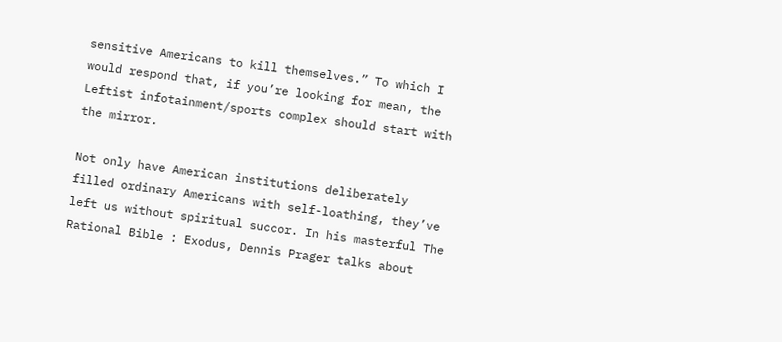sensitive Americans to kill themselves.” To which I would respond that, if you’re looking for mean, the Leftist infotainment/sports complex should start with the mirror.

Not only have American institutions deliberately filled ordinary Americans with self-loathing, they’ve left us without spiritual succor. In his masterful The Rational Bible : Exodus, Dennis Prager talks about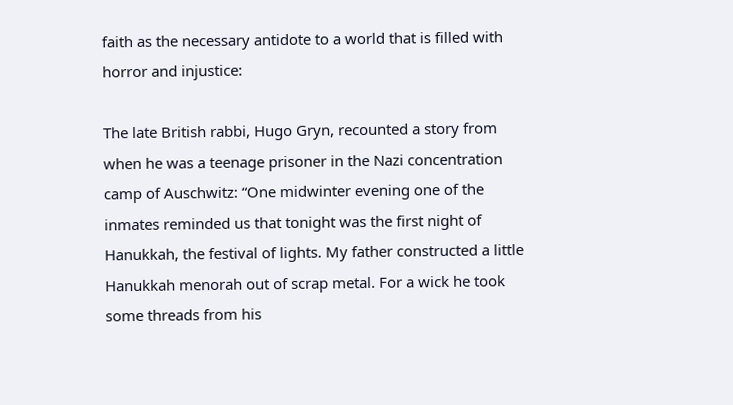faith as the necessary antidote to a world that is filled with horror and injustice:

The late British rabbi, Hugo Gryn, recounted a story from when he was a teenage prisoner in the Nazi concentration camp of Auschwitz: “One midwinter evening one of the inmates reminded us that tonight was the first night of Hanukkah, the festival of lights. My father constructed a little Hanukkah menorah out of scrap metal. For a wick he took some threads from his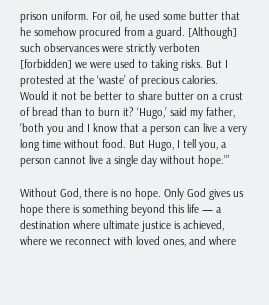prison uniform. For oil, he used some butter that he somehow procured from a guard. [Although] such observances were strictly verboten [forbidden] we were used to taking risks. But I protested at the ‘waste’ of precious calories. Would it not be better to share butter on a crust of bread than to burn it? ‘Hugo,’ said my father, ‘both you and I know that a person can live a very long time without food. But Hugo, I tell you, a person cannot live a single day without hope.’”

Without God, there is no hope. Only God gives us hope there is something beyond this life — a destination where ultimate justice is achieved, where we reconnect with loved ones, and where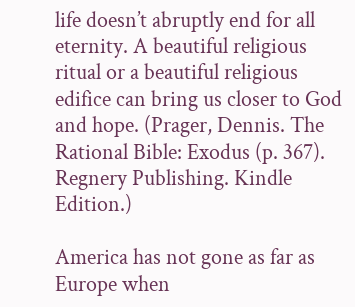life doesn’t abruptly end for all eternity. A beautiful religious ritual or a beautiful religious edifice can bring us closer to God and hope. (Prager, Dennis. The Rational Bible: Exodus (p. 367). Regnery Publishing. Kindle Edition.)

America has not gone as far as Europe when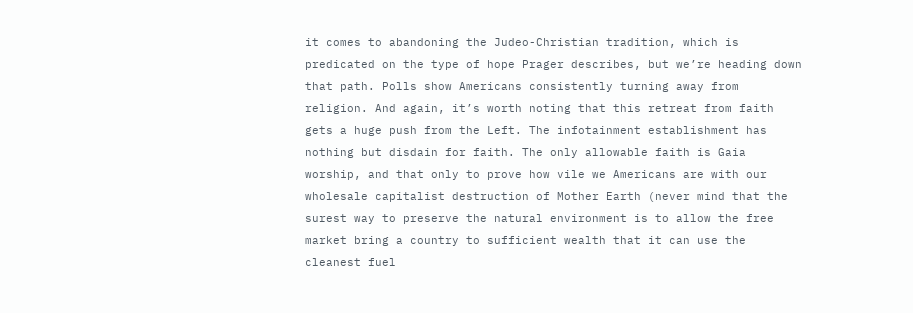it comes to abandoning the Judeo-Christian tradition, which is predicated on the type of hope Prager describes, but we’re heading down that path. Polls show Americans consistently turning away from religion. And again, it’s worth noting that this retreat from faith gets a huge push from the Left. The infotainment establishment has nothing but disdain for faith. The only allowable faith is Gaia worship, and that only to prove how vile we Americans are with our wholesale capitalist destruction of Mother Earth (never mind that the surest way to preserve the natural environment is to allow the free market bring a country to sufficient wealth that it can use the cleanest fuel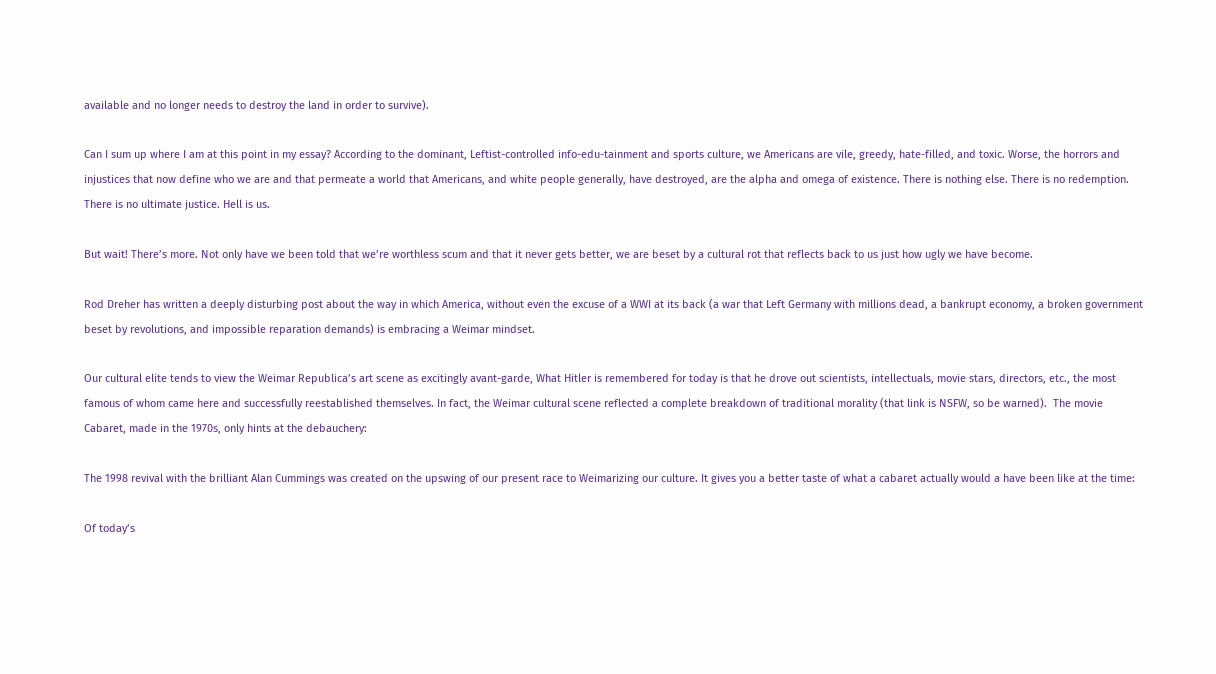available and no longer needs to destroy the land in order to survive).

Can I sum up where I am at this point in my essay? According to the dominant, Leftist-controlled info-edu-tainment and sports culture, we Americans are vile, greedy, hate-filled, and toxic. Worse, the horrors and injustices that now define who we are and that permeate a world that Americans, and white people generally, have destroyed, are the alpha and omega of existence. There is nothing else. There is no redemption. There is no ultimate justice. Hell is us.

But wait! There’s more. Not only have we been told that we’re worthless scum and that it never gets better, we are beset by a cultural rot that reflects back to us just how ugly we have become.

Rod Dreher has written a deeply disturbing post about the way in which America, without even the excuse of a WWI at its back (a war that Left Germany with millions dead, a bankrupt economy, a broken government beset by revolutions, and impossible reparation demands) is embracing a Weimar mindset.

Our cultural elite tends to view the Weimar Republica’s art scene as excitingly avant-garde, What Hitler is remembered for today is that he drove out scientists, intellectuals, movie stars, directors, etc., the most famous of whom came here and successfully reestablished themselves. In fact, the Weimar cultural scene reflected a complete breakdown of traditional morality (that link is NSFW, so be warned).  The movie Cabaret, made in the 1970s, only hints at the debauchery:

The 1998 revival with the brilliant Alan Cummings was created on the upswing of our present race to Weimarizing our culture. It gives you a better taste of what a cabaret actually would a have been like at the time:

Of today’s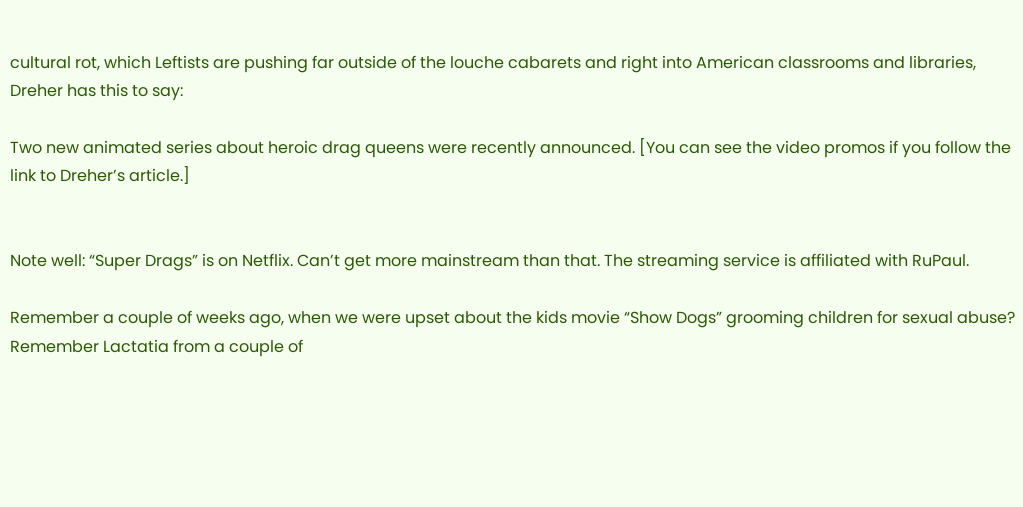cultural rot, which Leftists are pushing far outside of the louche cabarets and right into American classrooms and libraries, Dreher has this to say:

Two new animated series about heroic drag queens were recently announced. [You can see the video promos if you follow the link to Dreher’s article.]


Note well: “Super Drags” is on Netflix. Can’t get more mainstream than that. The streaming service is affiliated with RuPaul.

Remember a couple of weeks ago, when we were upset about the kids movie “Show Dogs” grooming children for sexual abuse? Remember Lactatia from a couple of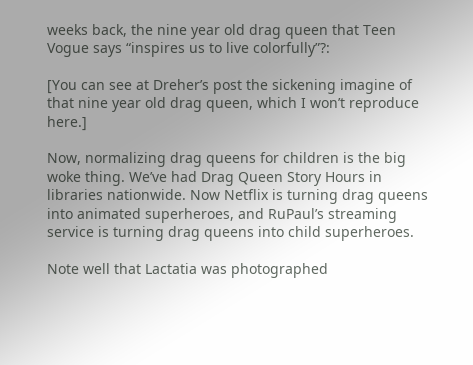weeks back, the nine year old drag queen that Teen Vogue says “inspires us to live colorfully”?:

[You can see at Dreher’s post the sickening imagine of that nine year old drag queen, which I won’t reproduce here.]

Now, normalizing drag queens for children is the big woke thing. We’ve had Drag Queen Story Hours in libraries nationwide. Now Netflix is turning drag queens into animated superheroes, and RuPaul’s streaming service is turning drag queens into child superheroes.

Note well that Lactatia was photographed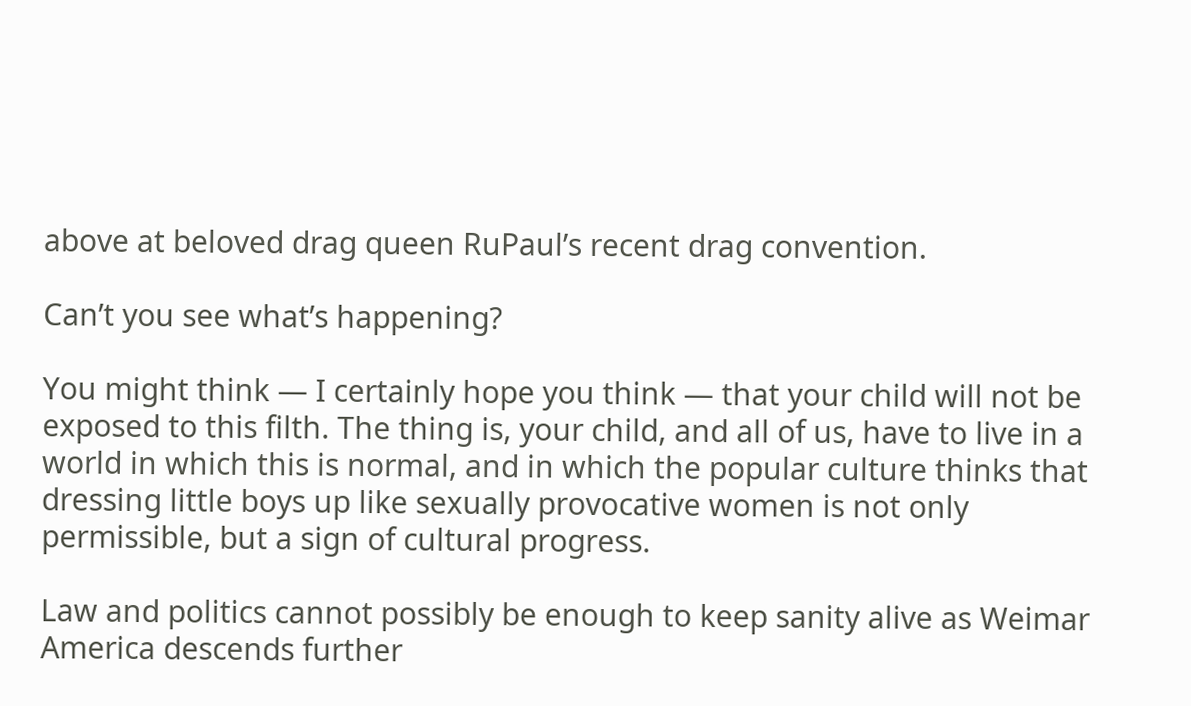above at beloved drag queen RuPaul’s recent drag convention.

Can’t you see what’s happening?

You might think — I certainly hope you think — that your child will not be exposed to this filth. The thing is, your child, and all of us, have to live in a world in which this is normal, and in which the popular culture thinks that dressing little boys up like sexually provocative women is not only permissible, but a sign of cultural progress.

Law and politics cannot possibly be enough to keep sanity alive as Weimar America descends further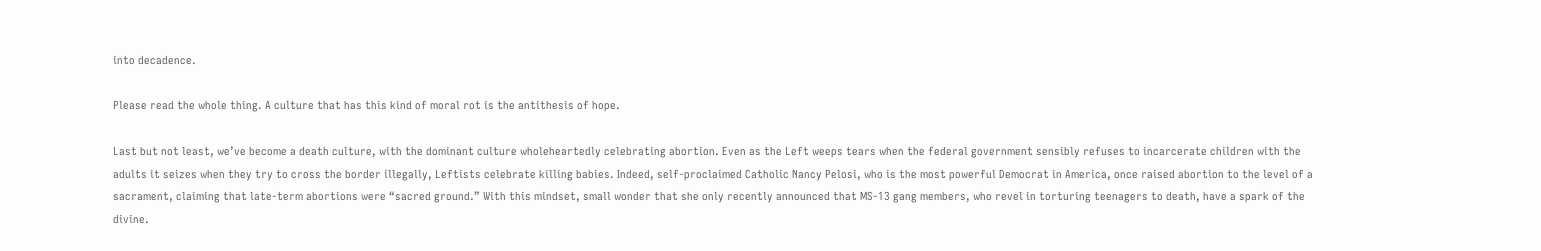into decadence.

Please read the whole thing. A culture that has this kind of moral rot is the antithesis of hope.

Last but not least, we’ve become a death culture, with the dominant culture wholeheartedly celebrating abortion. Even as the Left weeps tears when the federal government sensibly refuses to incarcerate children with the adults it seizes when they try to cross the border illegally, Leftists celebrate killing babies. Indeed, self-proclaimed Catholic Nancy Pelosi, who is the most powerful Democrat in America, once raised abortion to the level of a sacrament, claiming that late-term abortions were “sacred ground.” With this mindset, small wonder that she only recently announced that MS-13 gang members, who revel in torturing teenagers to death, have a spark of the divine.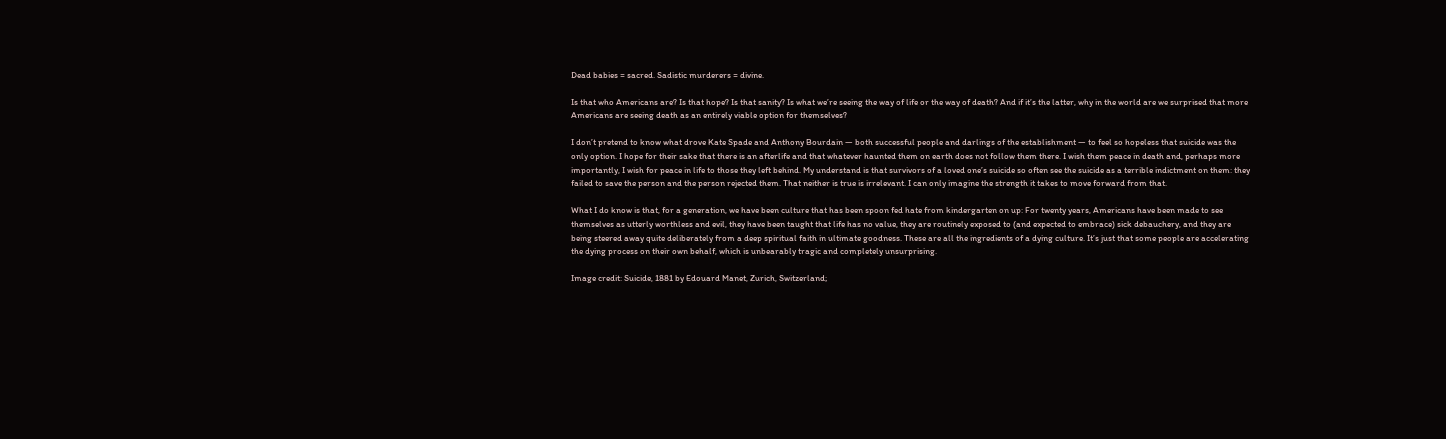Dead babies = sacred. Sadistic murderers = divine.

Is that who Americans are? Is that hope? Is that sanity? Is what we’re seeing the way of life or the way of death? And if it’s the latter, why in the world are we surprised that more Americans are seeing death as an entirely viable option for themselves?

I don’t pretend to know what drove Kate Spade and Anthony Bourdain — both successful people and darlings of the establishment — to feel so hopeless that suicide was the only option. I hope for their sake that there is an afterlife and that whatever haunted them on earth does not follow them there. I wish them peace in death and, perhaps more importantly, I wish for peace in life to those they left behind. My understand is that survivors of a loved one’s suicide so often see the suicide as a terrible indictment on them: they failed to save the person and the person rejected them. That neither is true is irrelevant. I can only imagine the strength it takes to move forward from that.

What I do know is that, for a generation, we have been culture that has been spoon fed hate from kindergarten on up: For twenty years, Americans have been made to see themselves as utterly worthless and evil, they have been taught that life has no value, they are routinely exposed to (and expected to embrace) sick debauchery, and they are being steered away quite deliberately from a deep spiritual faith in ultimate goodness. These are all the ingredients of a dying culture. It’s just that some people are accelerating the dying process on their own behalf, which is unbearably tragic and completely unsurprising.

Image credit: Suicide, 1881 by Edouard Manet, Zurich, Switzerland;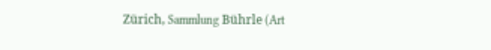Zürich, Sammlung Bührle (Art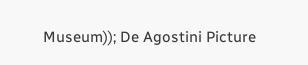Museum)); De Agostini Picture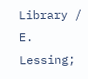Library / E. Lessing;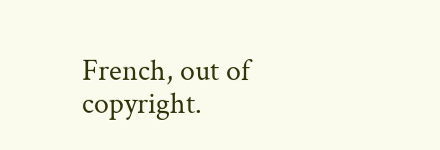French, out of copyright.